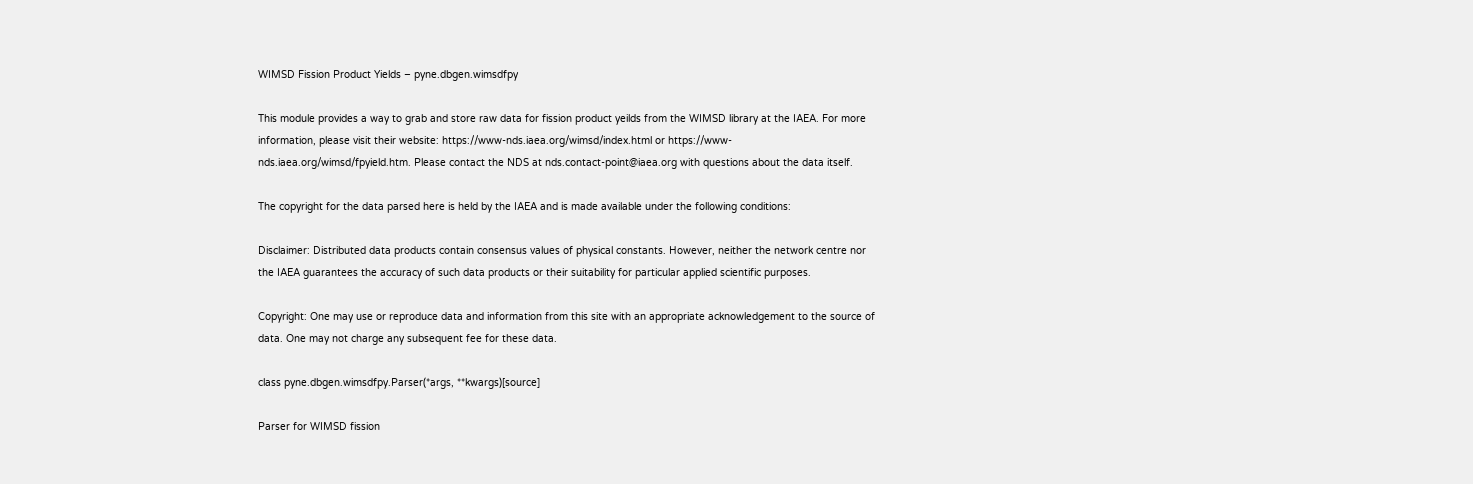WIMSD Fission Product Yields – pyne.dbgen.wimsdfpy

This module provides a way to grab and store raw data for fission product yeilds from the WIMSD library at the IAEA. For more information, please visit their website: https://www-nds.iaea.org/wimsd/index.html or https://www-nds.iaea.org/wimsd/fpyield.htm. Please contact the NDS at nds.contact-point@iaea.org with questions about the data itself.

The copyright for the data parsed here is held by the IAEA and is made available under the following conditions:

Disclaimer: Distributed data products contain consensus values of physical constants. However, neither the network centre nor the IAEA guarantees the accuracy of such data products or their suitability for particular applied scientific purposes.

Copyright: One may use or reproduce data and information from this site with an appropriate acknowledgement to the source of data. One may not charge any subsequent fee for these data.

class pyne.dbgen.wimsdfpy.Parser(*args, **kwargs)[source]

Parser for WIMSD fission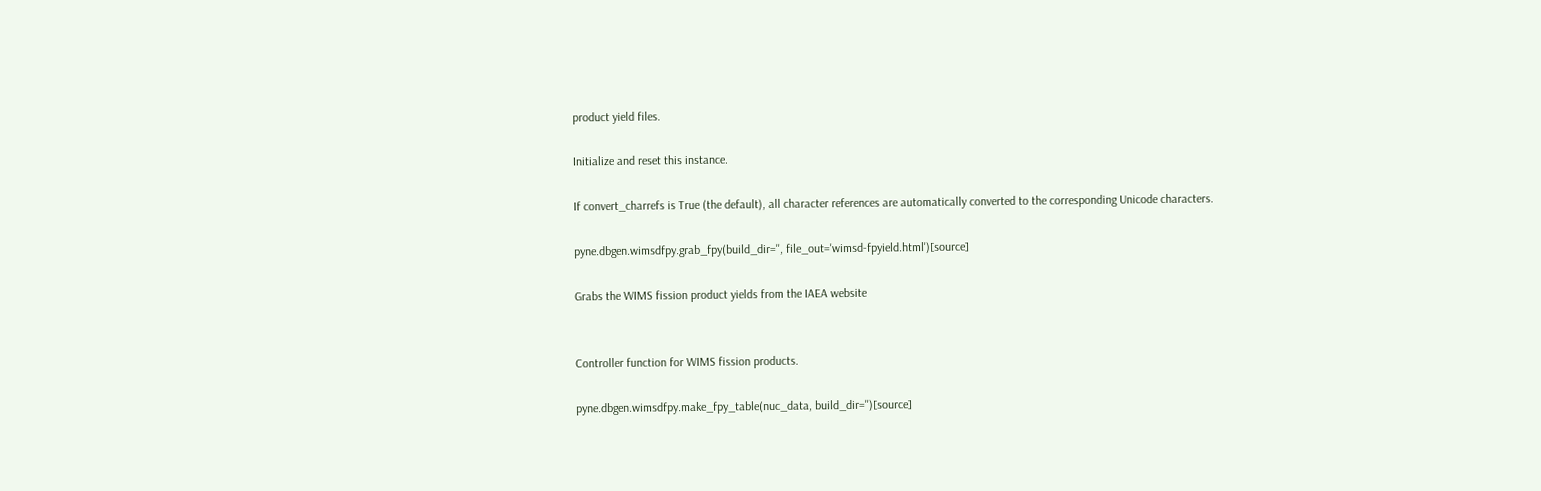product yield files.

Initialize and reset this instance.

If convert_charrefs is True (the default), all character references are automatically converted to the corresponding Unicode characters.

pyne.dbgen.wimsdfpy.grab_fpy(build_dir='', file_out='wimsd-fpyield.html')[source]

Grabs the WIMS fission product yields from the IAEA website


Controller function for WIMS fission products.

pyne.dbgen.wimsdfpy.make_fpy_table(nuc_data, build_dir='')[source]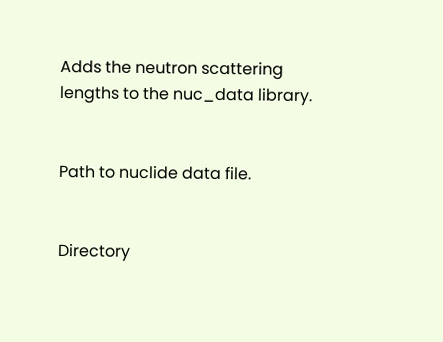Adds the neutron scattering lengths to the nuc_data library.


Path to nuclide data file.


Directory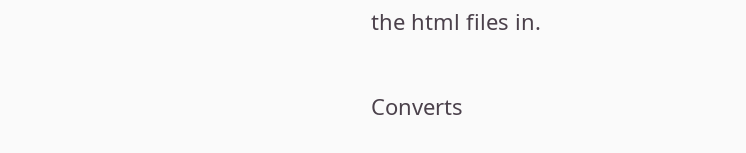the html files in.


Converts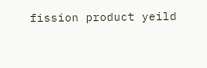fission product yeild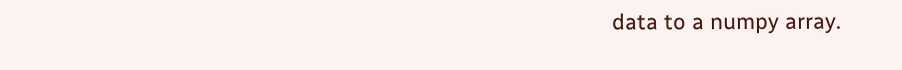data to a numpy array.